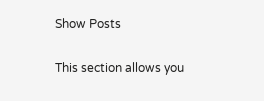Show Posts

This section allows you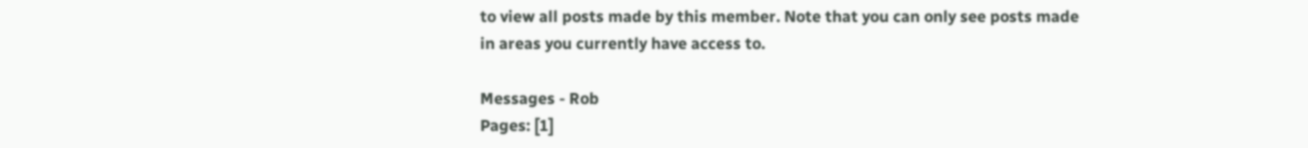to view all posts made by this member. Note that you can only see posts made in areas you currently have access to.

Messages - Rob
Pages: [1]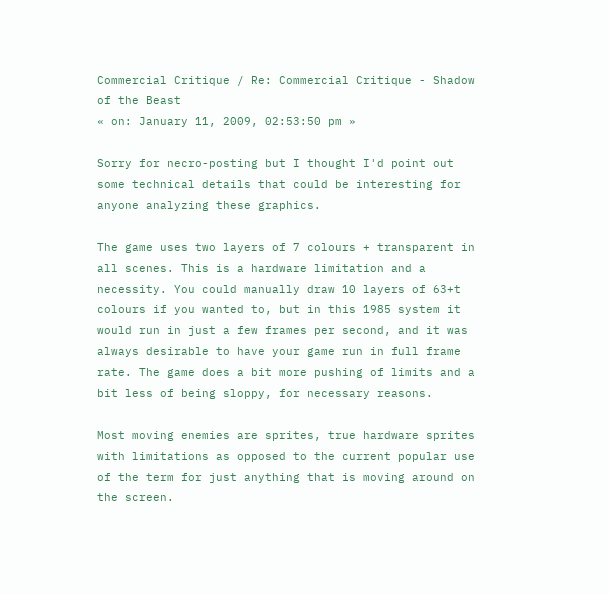Commercial Critique / Re: Commercial Critique - Shadow of the Beast
« on: January 11, 2009, 02:53:50 pm »

Sorry for necro-posting but I thought I'd point out some technical details that could be interesting for anyone analyzing these graphics.

The game uses two layers of 7 colours + transparent in all scenes. This is a hardware limitation and a necessity. You could manually draw 10 layers of 63+t colours if you wanted to, but in this 1985 system it would run in just a few frames per second, and it was always desirable to have your game run in full frame rate. The game does a bit more pushing of limits and a bit less of being sloppy, for necessary reasons.

Most moving enemies are sprites, true hardware sprites with limitations as opposed to the current popular use of the term for just anything that is moving around on the screen.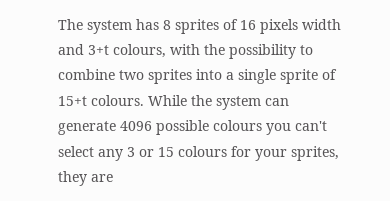The system has 8 sprites of 16 pixels width and 3+t colours, with the possibility to combine two sprites into a single sprite of 15+t colours. While the system can generate 4096 possible colours you can't select any 3 or 15 colours for your sprites, they are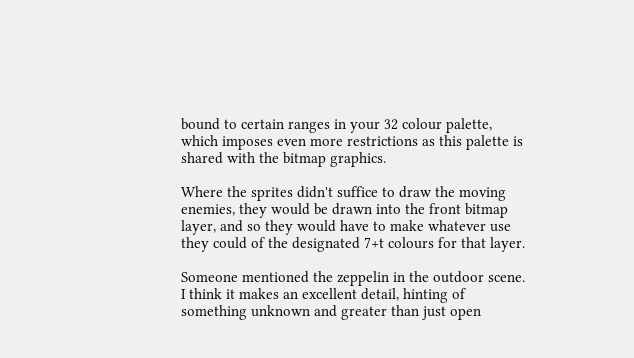bound to certain ranges in your 32 colour palette, which imposes even more restrictions as this palette is shared with the bitmap graphics.

Where the sprites didn't suffice to draw the moving enemies, they would be drawn into the front bitmap layer, and so they would have to make whatever use they could of the designated 7+t colours for that layer.

Someone mentioned the zeppelin in the outdoor scene. I think it makes an excellent detail, hinting of something unknown and greater than just open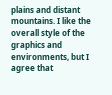plains and distant mountains. I like the overall style of the graphics and environments, but I agree that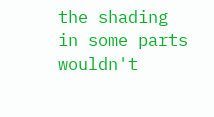the shading in some parts wouldn't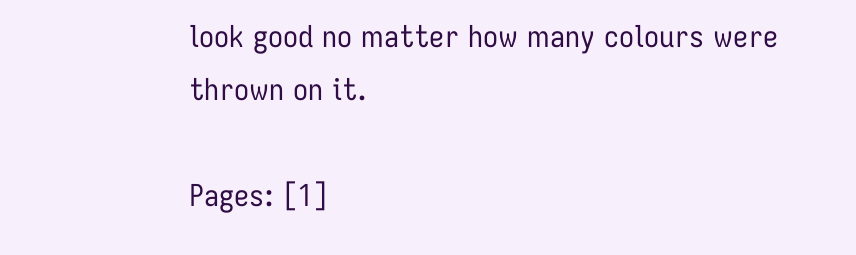look good no matter how many colours were thrown on it.

Pages: [1]